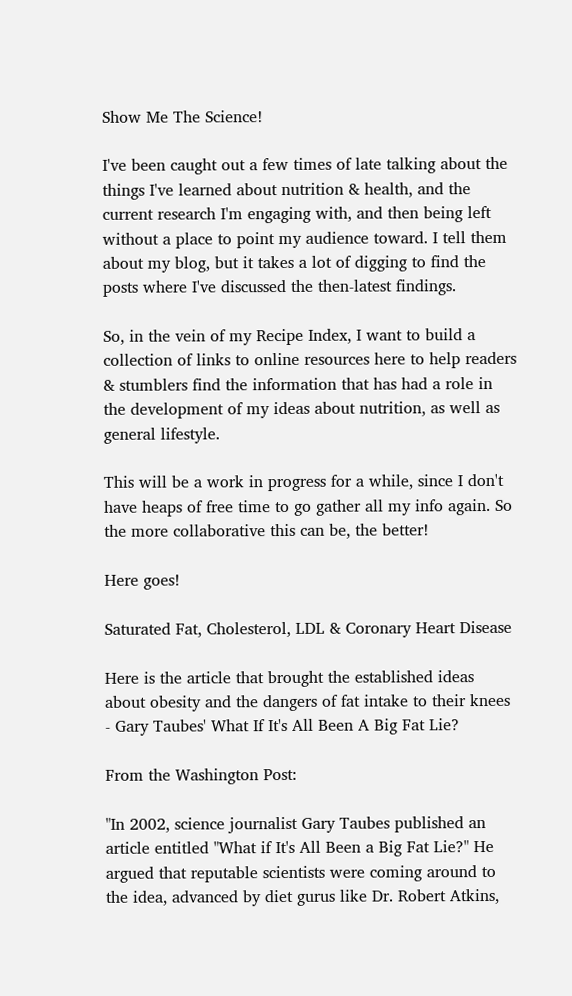Show Me The Science!

I've been caught out a few times of late talking about the things I've learned about nutrition & health, and the current research I'm engaging with, and then being left without a place to point my audience toward. I tell them about my blog, but it takes a lot of digging to find the posts where I've discussed the then-latest findings.

So, in the vein of my Recipe Index, I want to build a collection of links to online resources here to help readers & stumblers find the information that has had a role in the development of my ideas about nutrition, as well as general lifestyle.

This will be a work in progress for a while, since I don't have heaps of free time to go gather all my info again. So the more collaborative this can be, the better!

Here goes!

Saturated Fat, Cholesterol, LDL & Coronary Heart Disease

Here is the article that brought the established ideas about obesity and the dangers of fat intake to their knees - Gary Taubes' What If It's All Been A Big Fat Lie?

From the Washington Post:

"In 2002, science journalist Gary Taubes published an article entitled "What if It's All Been a Big Fat Lie?" He argued that reputable scientists were coming around to the idea, advanced by diet gurus like Dr. Robert Atkins,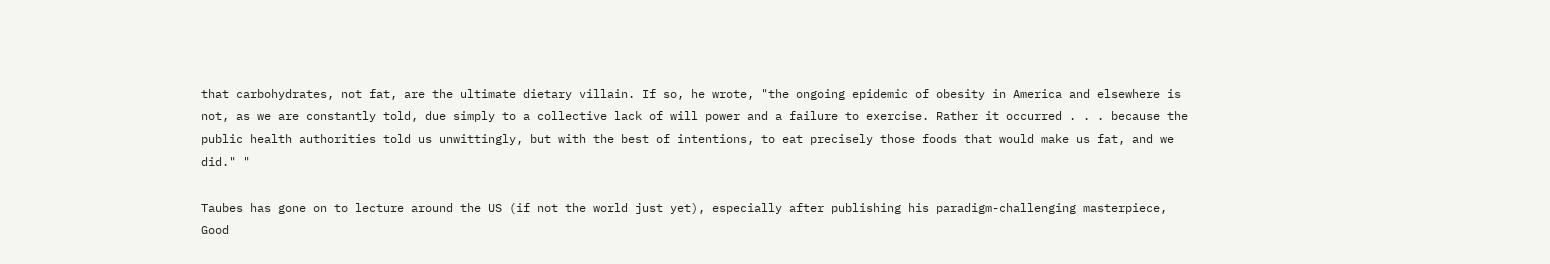that carbohydrates, not fat, are the ultimate dietary villain. If so, he wrote, "the ongoing epidemic of obesity in America and elsewhere is not, as we are constantly told, due simply to a collective lack of will power and a failure to exercise. Rather it occurred . . . because the public health authorities told us unwittingly, but with the best of intentions, to eat precisely those foods that would make us fat, and we did." "

Taubes has gone on to lecture around the US (if not the world just yet), especially after publishing his paradigm-challenging masterpiece, Good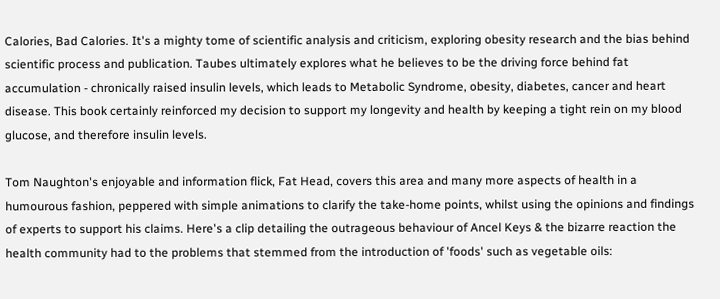Calories, Bad Calories. It's a mighty tome of scientific analysis and criticism, exploring obesity research and the bias behind scientific process and publication. Taubes ultimately explores what he believes to be the driving force behind fat accumulation - chronically raised insulin levels, which leads to Metabolic Syndrome, obesity, diabetes, cancer and heart disease. This book certainly reinforced my decision to support my longevity and health by keeping a tight rein on my blood glucose, and therefore insulin levels.

Tom Naughton's enjoyable and information flick, Fat Head, covers this area and many more aspects of health in a humourous fashion, peppered with simple animations to clarify the take-home points, whilst using the opinions and findings of experts to support his claims. Here's a clip detailing the outrageous behaviour of Ancel Keys & the bizarre reaction the health community had to the problems that stemmed from the introduction of 'foods' such as vegetable oils: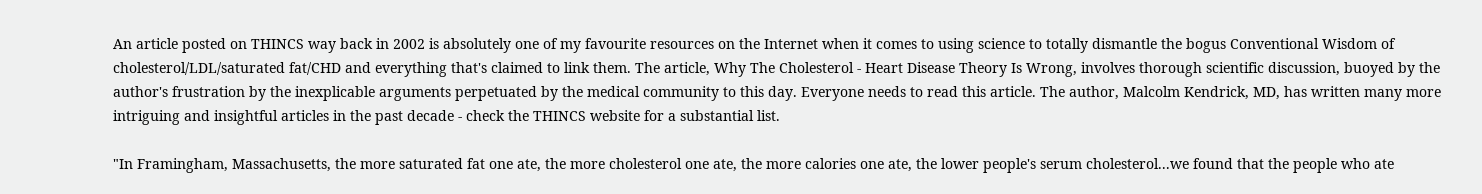An article posted on THINCS way back in 2002 is absolutely one of my favourite resources on the Internet when it comes to using science to totally dismantle the bogus Conventional Wisdom of cholesterol/LDL/saturated fat/CHD and everything that's claimed to link them. The article, Why The Cholesterol - Heart Disease Theory Is Wrong, involves thorough scientific discussion, buoyed by the author's frustration by the inexplicable arguments perpetuated by the medical community to this day. Everyone needs to read this article. The author, Malcolm Kendrick, MD, has written many more intriguing and insightful articles in the past decade - check the THINCS website for a substantial list.

"In Framingham, Massachusetts, the more saturated fat one ate, the more cholesterol one ate, the more calories one ate, the lower people's serum cholesterol...we found that the people who ate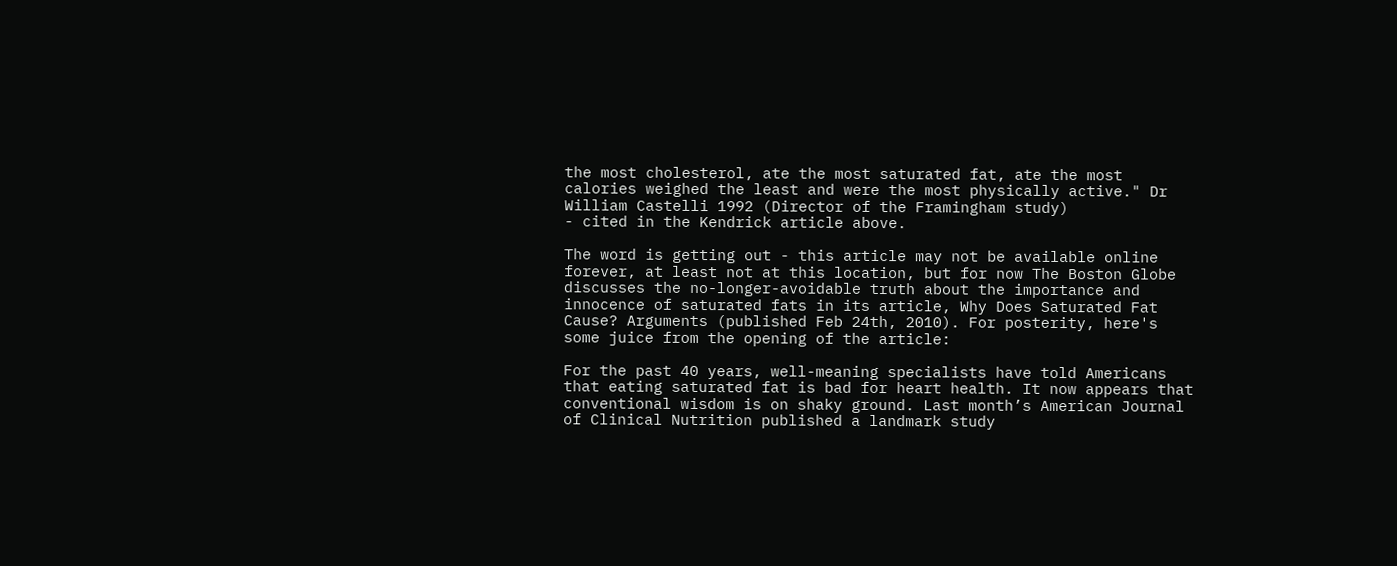the most cholesterol, ate the most saturated fat, ate the most calories weighed the least and were the most physically active." Dr William Castelli 1992 (Director of the Framingham study)
- cited in the Kendrick article above.

The word is getting out - this article may not be available online forever, at least not at this location, but for now The Boston Globe discusses the no-longer-avoidable truth about the importance and innocence of saturated fats in its article, Why Does Saturated Fat Cause? Arguments (published Feb 24th, 2010). For posterity, here's some juice from the opening of the article:

For the past 40 years, well-meaning specialists have told Americans that eating saturated fat is bad for heart health. It now appears that conventional wisdom is on shaky ground. Last month’s American Journal of Clinical Nutrition published a landmark study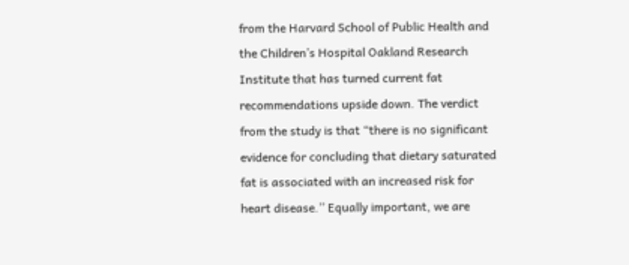from the Harvard School of Public Health and the Children’s Hospital Oakland Research Institute that has turned current fat recommendations upside down. The verdict from the study is that “there is no significant evidence for concluding that dietary saturated fat is associated with an increased risk for heart disease.’’ Equally important, we are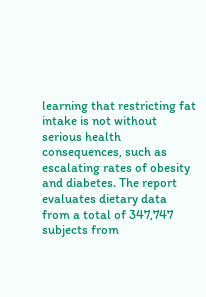learning that restricting fat intake is not without serious health consequences, such as escalating rates of obesity and diabetes. The report evaluates dietary data from a total of 347,747 subjects from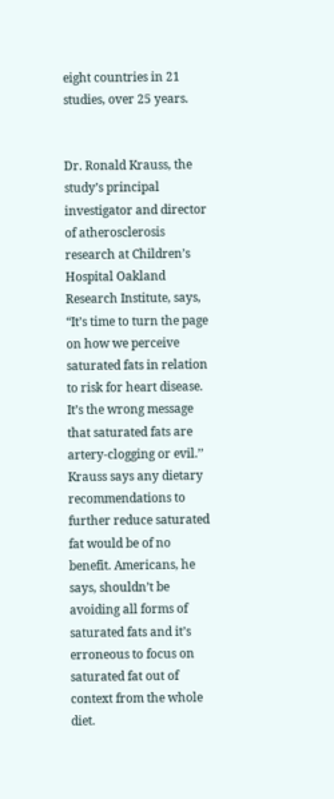eight countries in 21 studies, over 25 years.


Dr. Ronald Krauss, the study’s principal investigator and director of atherosclerosis research at Children’s Hospital Oakland Research Institute, says, “It’s time to turn the page on how we perceive saturated fats in relation to risk for heart disease. It’s the wrong message that saturated fats are artery-clogging or evil.’’ Krauss says any dietary recommendations to further reduce saturated fat would be of no benefit. Americans, he says, shouldn’t be avoiding all forms of saturated fats and it’s erroneous to focus on saturated fat out of context from the whole diet.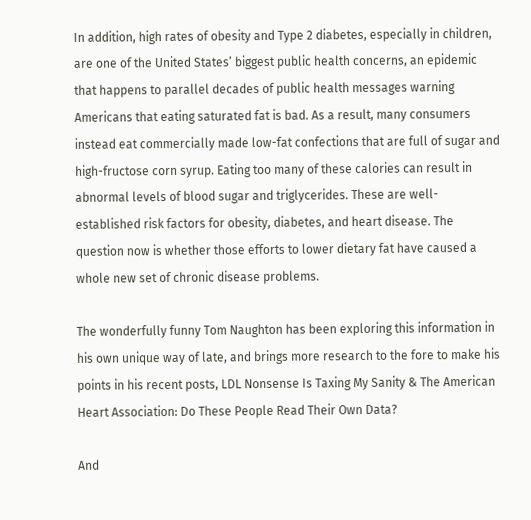In addition, high rates of obesity and Type 2 diabetes, especially in children, are one of the United States’ biggest public health concerns, an epidemic that happens to parallel decades of public health messages warning Americans that eating saturated fat is bad. As a result, many consumers instead eat commercially made low-fat confections that are full of sugar and high-fructose corn syrup. Eating too many of these calories can result in abnormal levels of blood sugar and triglycerides. These are well-established risk factors for obesity, diabetes, and heart disease. The question now is whether those efforts to lower dietary fat have caused a whole new set of chronic disease problems.

The wonderfully funny Tom Naughton has been exploring this information in his own unique way of late, and brings more research to the fore to make his points in his recent posts, LDL Nonsense Is Taxing My Sanity & The American Heart Association: Do These People Read Their Own Data?

And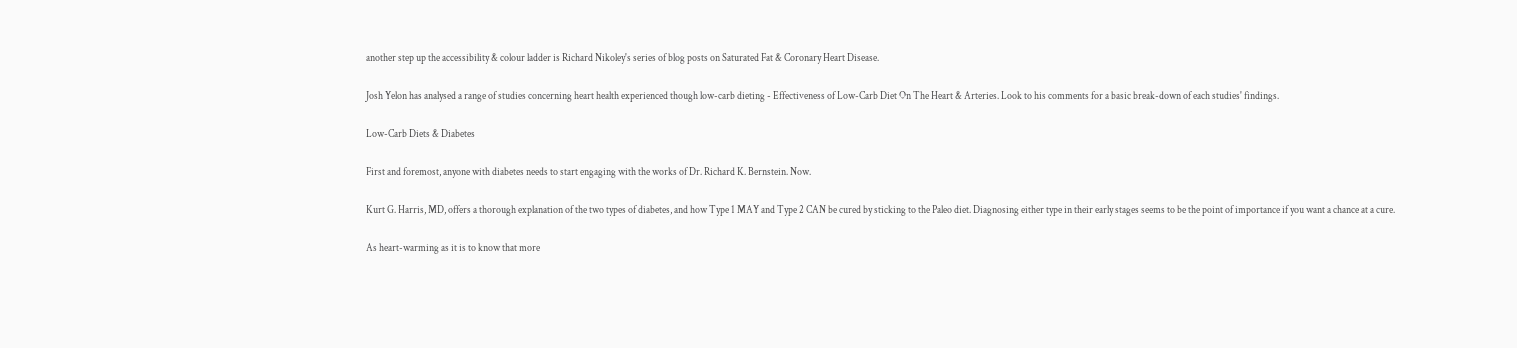another step up the accessibility & colour ladder is Richard Nikoley's series of blog posts on Saturated Fat & Coronary Heart Disease.

Josh Yelon has analysed a range of studies concerning heart health experienced though low-carb dieting - Effectiveness of Low-Carb Diet On The Heart & Arteries. Look to his comments for a basic break-down of each studies' findings.

Low-Carb Diets & Diabetes

First and foremost, anyone with diabetes needs to start engaging with the works of Dr. Richard K. Bernstein. Now.

Kurt G. Harris, MD, offers a thorough explanation of the two types of diabetes, and how Type 1 MAY and Type 2 CAN be cured by sticking to the Paleo diet. Diagnosing either type in their early stages seems to be the point of importance if you want a chance at a cure.

As heart-warming as it is to know that more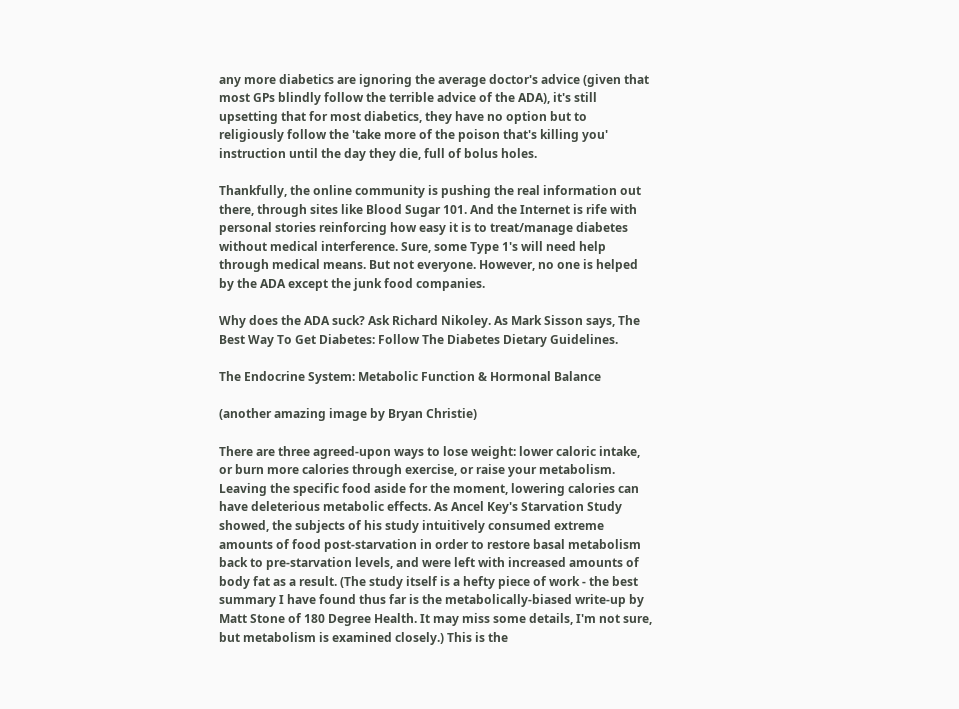any more diabetics are ignoring the average doctor's advice (given that most GPs blindly follow the terrible advice of the ADA), it's still upsetting that for most diabetics, they have no option but to religiously follow the 'take more of the poison that's killing you' instruction until the day they die, full of bolus holes.

Thankfully, the online community is pushing the real information out there, through sites like Blood Sugar 101. And the Internet is rife with personal stories reinforcing how easy it is to treat/manage diabetes without medical interference. Sure, some Type 1's will need help through medical means. But not everyone. However, no one is helped by the ADA except the junk food companies.

Why does the ADA suck? Ask Richard Nikoley. As Mark Sisson says, The Best Way To Get Diabetes: Follow The Diabetes Dietary Guidelines.

The Endocrine System: Metabolic Function & Hormonal Balance

(another amazing image by Bryan Christie)

There are three agreed-upon ways to lose weight: lower caloric intake, or burn more calories through exercise, or raise your metabolism. Leaving the specific food aside for the moment, lowering calories can have deleterious metabolic effects. As Ancel Key's Starvation Study showed, the subjects of his study intuitively consumed extreme amounts of food post-starvation in order to restore basal metabolism back to pre-starvation levels, and were left with increased amounts of body fat as a result. (The study itself is a hefty piece of work - the best summary I have found thus far is the metabolically-biased write-up by Matt Stone of 180 Degree Health. It may miss some details, I'm not sure, but metabolism is examined closely.) This is the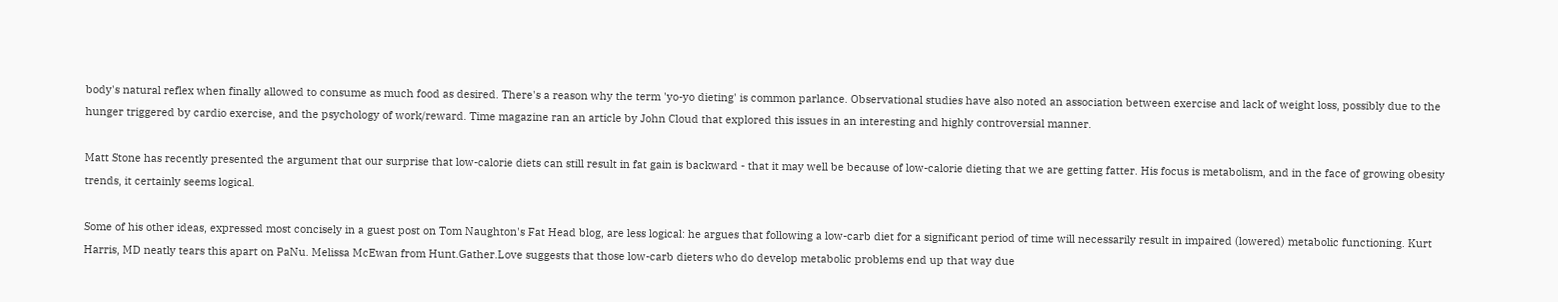body's natural reflex when finally allowed to consume as much food as desired. There's a reason why the term 'yo-yo dieting' is common parlance. Observational studies have also noted an association between exercise and lack of weight loss, possibly due to the hunger triggered by cardio exercise, and the psychology of work/reward. Time magazine ran an article by John Cloud that explored this issues in an interesting and highly controversial manner.

Matt Stone has recently presented the argument that our surprise that low-calorie diets can still result in fat gain is backward - that it may well be because of low-calorie dieting that we are getting fatter. His focus is metabolism, and in the face of growing obesity trends, it certainly seems logical.

Some of his other ideas, expressed most concisely in a guest post on Tom Naughton's Fat Head blog, are less logical: he argues that following a low-carb diet for a significant period of time will necessarily result in impaired (lowered) metabolic functioning. Kurt Harris, MD neatly tears this apart on PaNu. Melissa McEwan from Hunt.Gather.Love suggests that those low-carb dieters who do develop metabolic problems end up that way due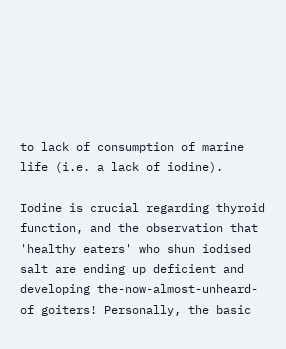to lack of consumption of marine life (i.e. a lack of iodine).

Iodine is crucial regarding thyroid function, and the observation that 'healthy eaters' who shun iodised salt are ending up deficient and developing the-now-almost-unheard-of goiters! Personally, the basic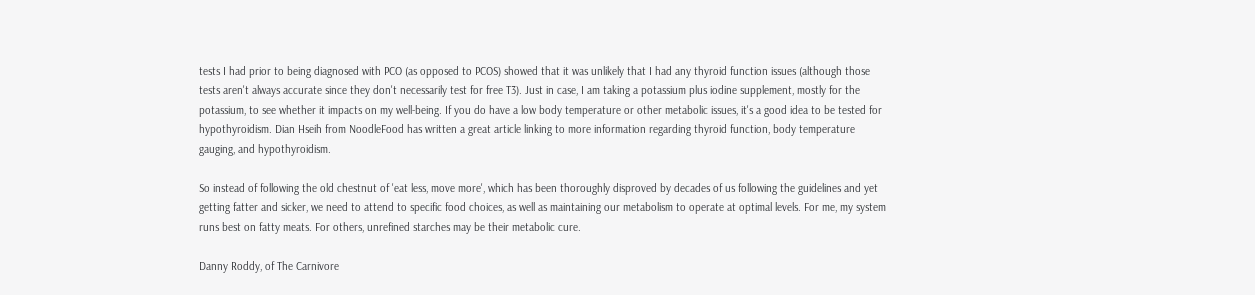tests I had prior to being diagnosed with PCO (as opposed to PCOS) showed that it was unlikely that I had any thyroid function issues (although those tests aren't always accurate since they don't necessarily test for free T3). Just in case, I am taking a potassium plus iodine supplement, mostly for the potassium, to see whether it impacts on my well-being. If you do have a low body temperature or other metabolic issues, it's a good idea to be tested for hypothyroidism. Dian Hseih from NoodleFood has written a great article linking to more information regarding thyroid function, body temperature gauging, and hypothyroidism.

So instead of following the old chestnut of 'eat less, move more', which has been thoroughly disproved by decades of us following the guidelines and yet getting fatter and sicker, we need to attend to specific food choices, as well as maintaining our metabolism to operate at optimal levels. For me, my system runs best on fatty meats. For others, unrefined starches may be their metabolic cure.

Danny Roddy, of The Carnivore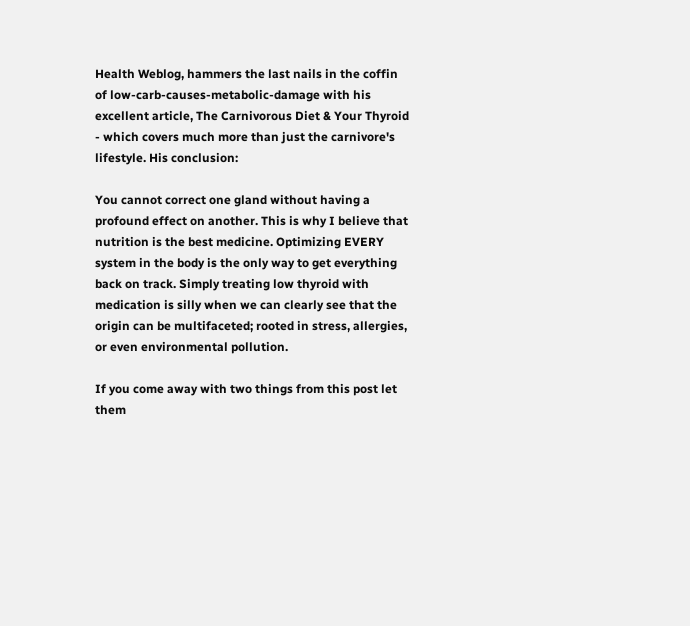Health Weblog, hammers the last nails in the coffin of low-carb-causes-metabolic-damage with his excellent article, The Carnivorous Diet & Your Thyroid - which covers much more than just the carnivore's lifestyle. His conclusion:

You cannot correct one gland without having a profound effect on another. This is why I believe that nutrition is the best medicine. Optimizing EVERY system in the body is the only way to get everything back on track. Simply treating low thyroid with medication is silly when we can clearly see that the origin can be multifaceted; rooted in stress, allergies, or even environmental pollution.

If you come away with two things from this post let them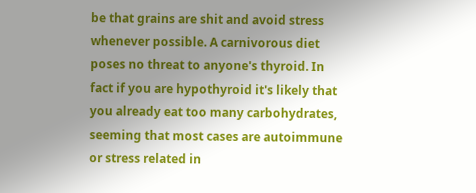be that grains are shit and avoid stress whenever possible. A carnivorous diet poses no threat to anyone's thyroid. In fact if you are hypothyroid it's likely that you already eat too many carbohydrates, seeming that most cases are autoimmune or stress related in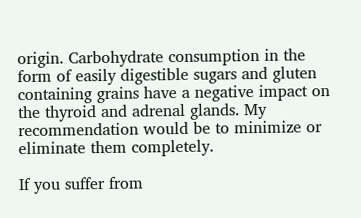origin. Carbohydrate consumption in the form of easily digestible sugars and gluten containing grains have a negative impact on the thyroid and adrenal glands. My recommendation would be to minimize or eliminate them completely.

If you suffer from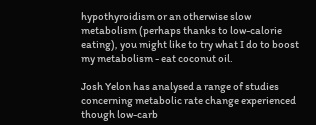hypothyroidism or an otherwise slow metabolism (perhaps thanks to low-calorie eating), you might like to try what I do to boost my metabolism - eat coconut oil.

Josh Yelon has analysed a range of studies concerning metabolic rate change experienced though low-carb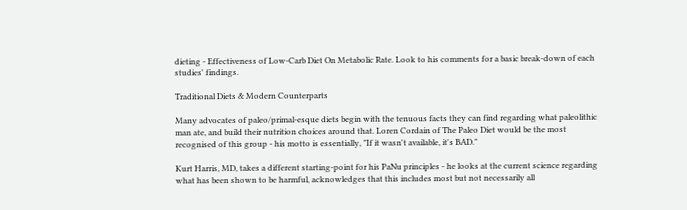dieting - Effectiveness of Low-Carb Diet On Metabolic Rate. Look to his comments for a basic break-down of each studies' findings.

Traditional Diets & Modern Counterparts

Many advocates of paleo/primal-esque diets begin with the tenuous facts they can find regarding what paleolithic man ate, and build their nutrition choices around that. Loren Cordain of The Paleo Diet would be the most recognised of this group - his motto is essentially, "If it wasn't available, it's BAD."

Kurt Harris, MD, takes a different starting-point for his PaNu principles - he looks at the current science regarding what has been shown to be harmful, acknowledges that this includes most but not necessarily all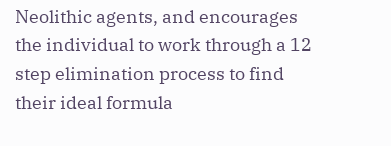Neolithic agents, and encourages the individual to work through a 12 step elimination process to find their ideal formula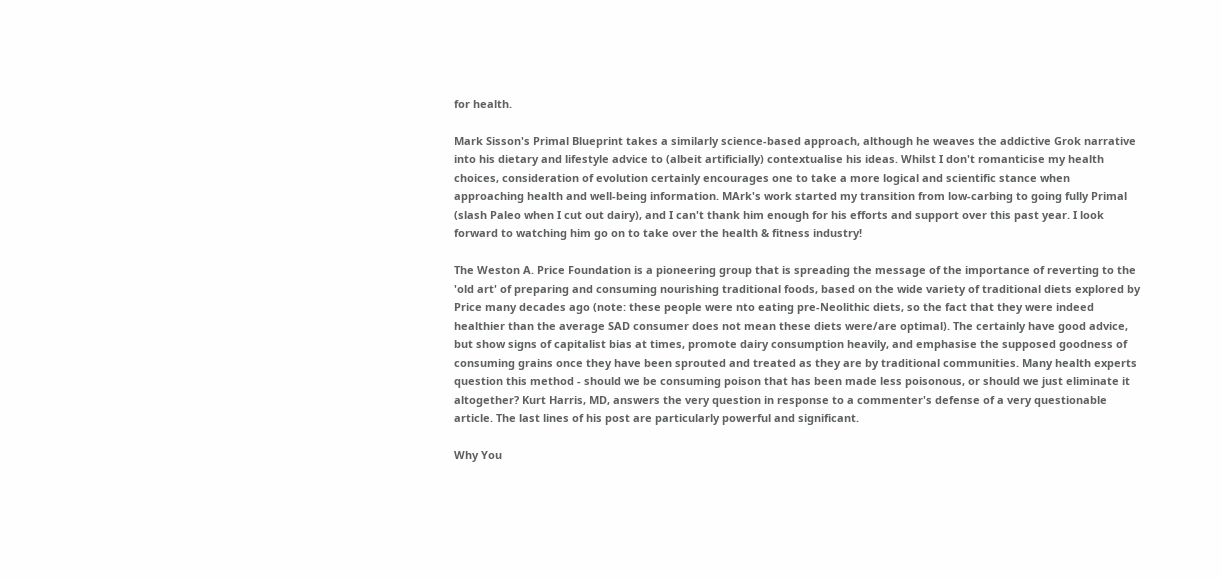for health.

Mark Sisson's Primal Blueprint takes a similarly science-based approach, although he weaves the addictive Grok narrative into his dietary and lifestyle advice to (albeit artificially) contextualise his ideas. Whilst I don't romanticise my health choices, consideration of evolution certainly encourages one to take a more logical and scientific stance when approaching health and well-being information. MArk's work started my transition from low-carbing to going fully Primal (slash Paleo when I cut out dairy), and I can't thank him enough for his efforts and support over this past year. I look forward to watching him go on to take over the health & fitness industry!

The Weston A. Price Foundation is a pioneering group that is spreading the message of the importance of reverting to the 'old art' of preparing and consuming nourishing traditional foods, based on the wide variety of traditional diets explored by Price many decades ago (note: these people were nto eating pre-Neolithic diets, so the fact that they were indeed healthier than the average SAD consumer does not mean these diets were/are optimal). The certainly have good advice, but show signs of capitalist bias at times, promote dairy consumption heavily, and emphasise the supposed goodness of consuming grains once they have been sprouted and treated as they are by traditional communities. Many health experts question this method - should we be consuming poison that has been made less poisonous, or should we just eliminate it altogether? Kurt Harris, MD, answers the very question in response to a commenter's defense of a very questionable article. The last lines of his post are particularly powerful and significant.

Why You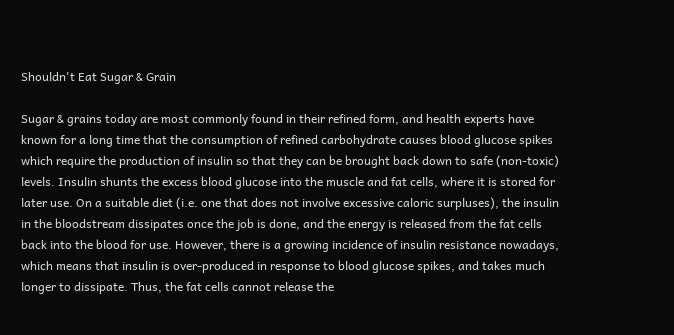Shouldn't Eat Sugar & Grain

Sugar & grains today are most commonly found in their refined form, and health experts have known for a long time that the consumption of refined carbohydrate causes blood glucose spikes which require the production of insulin so that they can be brought back down to safe (non-toxic) levels. Insulin shunts the excess blood glucose into the muscle and fat cells, where it is stored for later use. On a suitable diet (i.e. one that does not involve excessive caloric surpluses), the insulin in the bloodstream dissipates once the job is done, and the energy is released from the fat cells back into the blood for use. However, there is a growing incidence of insulin resistance nowadays, which means that insulin is over-produced in response to blood glucose spikes, and takes much longer to dissipate. Thus, the fat cells cannot release the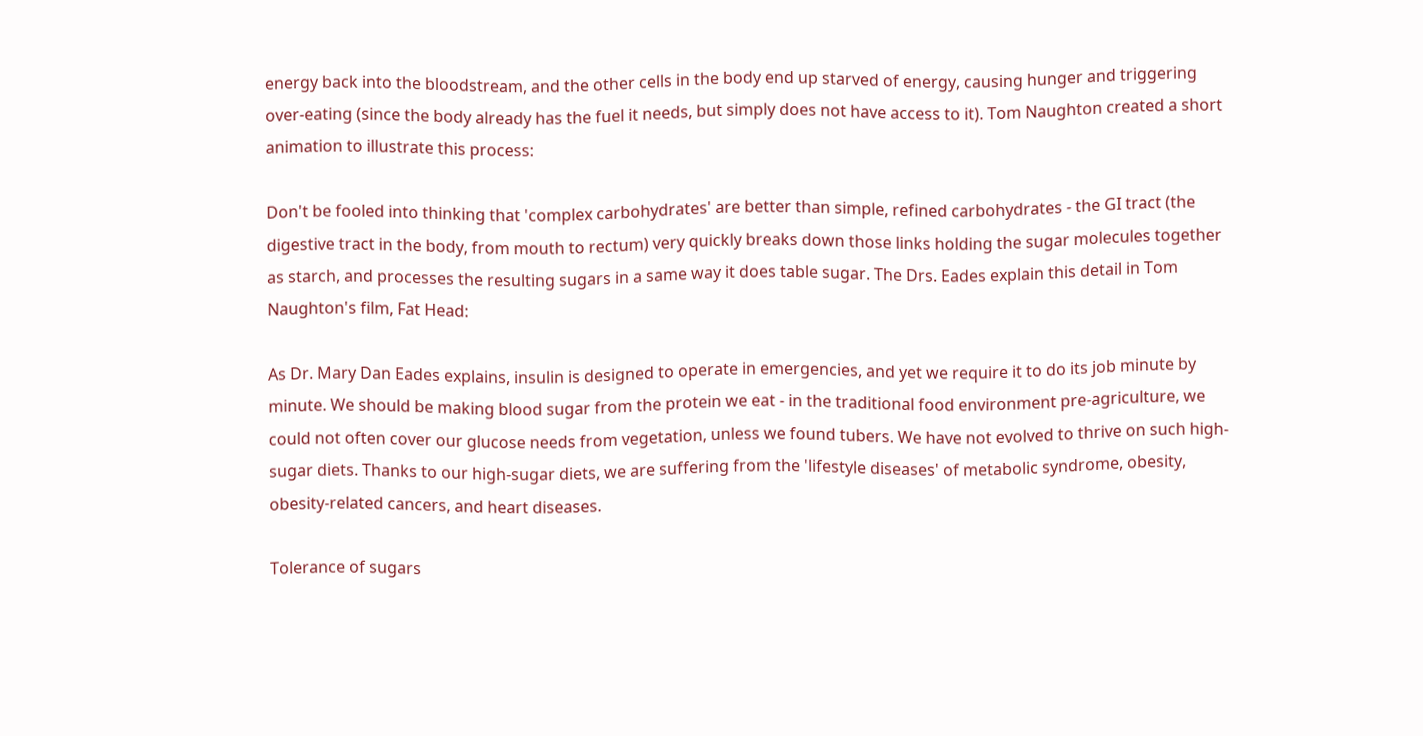energy back into the bloodstream, and the other cells in the body end up starved of energy, causing hunger and triggering over-eating (since the body already has the fuel it needs, but simply does not have access to it). Tom Naughton created a short animation to illustrate this process:

Don't be fooled into thinking that 'complex carbohydrates' are better than simple, refined carbohydrates - the GI tract (the digestive tract in the body, from mouth to rectum) very quickly breaks down those links holding the sugar molecules together as starch, and processes the resulting sugars in a same way it does table sugar. The Drs. Eades explain this detail in Tom Naughton's film, Fat Head:

As Dr. Mary Dan Eades explains, insulin is designed to operate in emergencies, and yet we require it to do its job minute by minute. We should be making blood sugar from the protein we eat - in the traditional food environment pre-agriculture, we could not often cover our glucose needs from vegetation, unless we found tubers. We have not evolved to thrive on such high-sugar diets. Thanks to our high-sugar diets, we are suffering from the 'lifestyle diseases' of metabolic syndrome, obesity, obesity-related cancers, and heart diseases.

Tolerance of sugars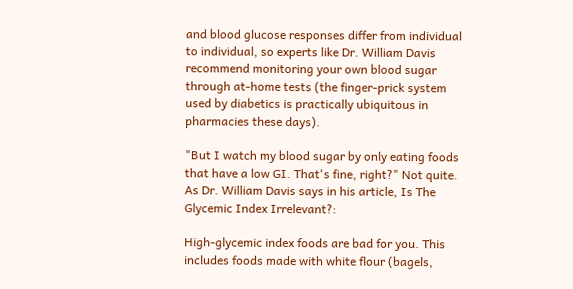and blood glucose responses differ from individual to individual, so experts like Dr. William Davis recommend monitoring your own blood sugar through at-home tests (the finger-prick system used by diabetics is practically ubiquitous in pharmacies these days).

"But I watch my blood sugar by only eating foods that have a low GI. That's fine, right?" Not quite. As Dr. William Davis says in his article, Is The Glycemic Index Irrelevant?:

High-glycemic index foods are bad for you. This includes foods made with white flour (bagels,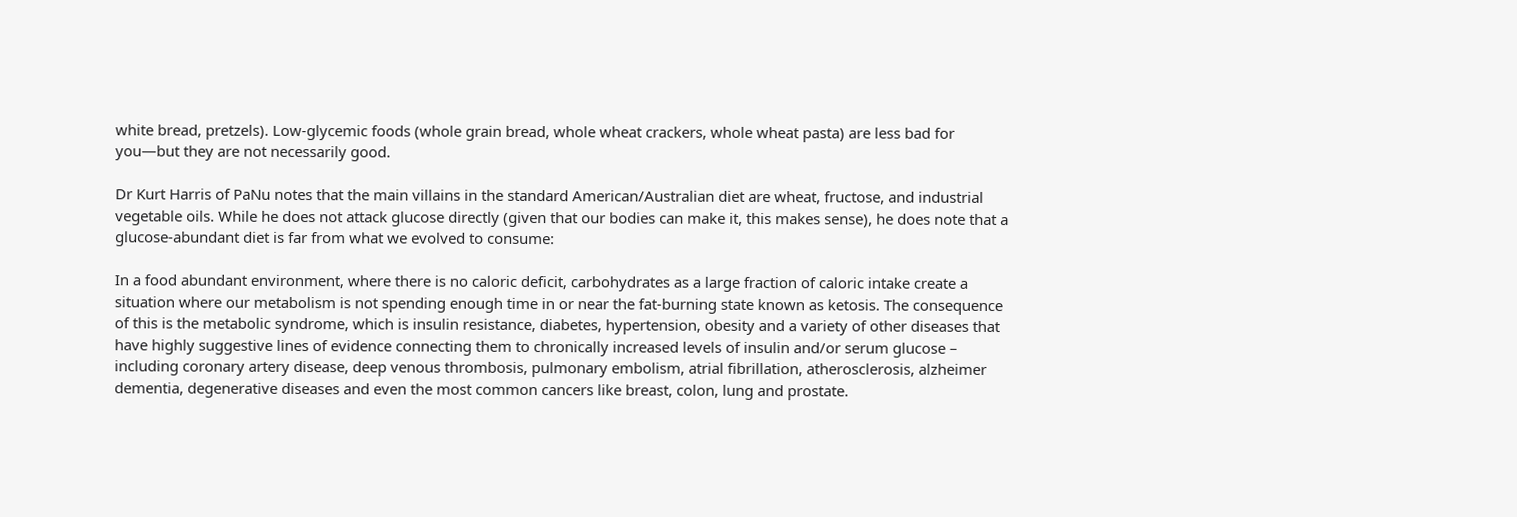white bread, pretzels). Low-glycemic foods (whole grain bread, whole wheat crackers, whole wheat pasta) are less bad for you—but they are not necessarily good.

Dr Kurt Harris of PaNu notes that the main villains in the standard American/Australian diet are wheat, fructose, and industrial vegetable oils. While he does not attack glucose directly (given that our bodies can make it, this makes sense), he does note that a glucose-abundant diet is far from what we evolved to consume:

In a food abundant environment, where there is no caloric deficit, carbohydrates as a large fraction of caloric intake create a situation where our metabolism is not spending enough time in or near the fat-burning state known as ketosis. The consequence of this is the metabolic syndrome, which is insulin resistance, diabetes, hypertension, obesity and a variety of other diseases that have highly suggestive lines of evidence connecting them to chronically increased levels of insulin and/or serum glucose – including coronary artery disease, deep venous thrombosis, pulmonary embolism, atrial fibrillation, atherosclerosis, alzheimer dementia, degenerative diseases and even the most common cancers like breast, colon, lung and prostate.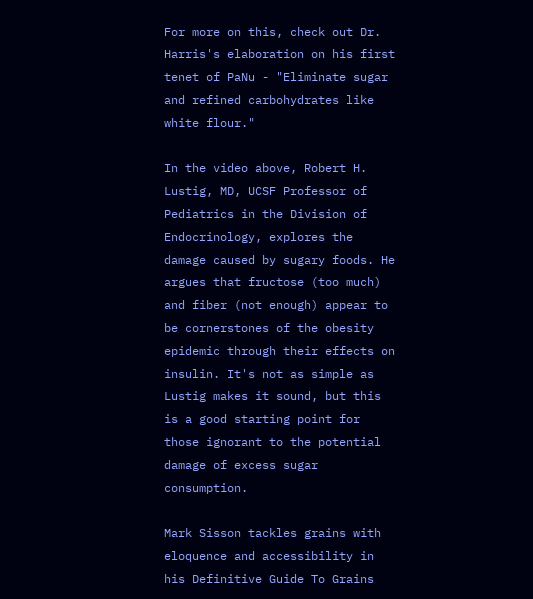For more on this, check out Dr. Harris's elaboration on his first tenet of PaNu - "Eliminate sugar and refined carbohydrates like white flour."

In the video above, Robert H. Lustig, MD, UCSF Professor of Pediatrics in the Division of Endocrinology, explores the damage caused by sugary foods. He argues that fructose (too much) and fiber (not enough) appear to be cornerstones of the obesity epidemic through their effects on insulin. It's not as simple as Lustig makes it sound, but this is a good starting point for those ignorant to the potential damage of excess sugar consumption.

Mark Sisson tackles grains with eloquence and accessibility in his Definitive Guide To Grains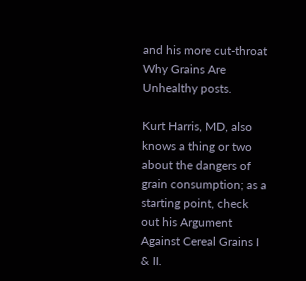and his more cut-throat Why Grains Are Unhealthy posts.

Kurt Harris, MD, also knows a thing or two about the dangers of grain consumption; as a starting point, check out his Argument Against Cereal Grains I & II.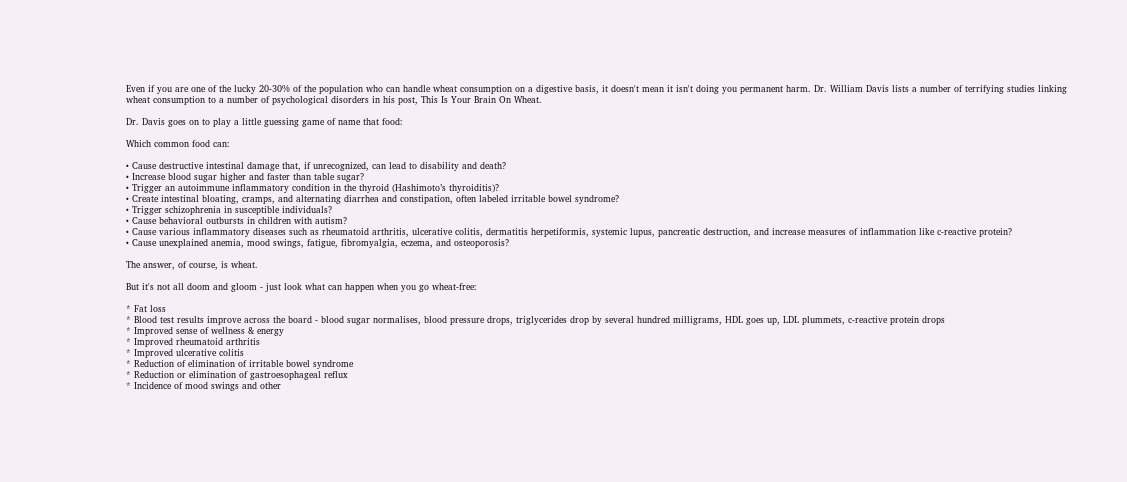Even if you are one of the lucky 20-30% of the population who can handle wheat consumption on a digestive basis, it doesn't mean it isn't doing you permanent harm. Dr. William Davis lists a number of terrifying studies linking wheat consumption to a number of psychological disorders in his post, This Is Your Brain On Wheat.

Dr. Davis goes on to play a little guessing game of name that food:

Which common food can:

• Cause destructive intestinal damage that, if unrecognized, can lead to disability and death?
• Increase blood sugar higher and faster than table sugar?
• Trigger an autoimmune inflammatory condition in the thyroid (Hashimoto’s thyroiditis)?
• Create intestinal bloating, cramps, and alternating diarrhea and constipation, often labeled irritable bowel syndrome?
• Trigger schizophrenia in susceptible individuals?
• Cause behavioral outbursts in children with autism?
• Cause various inflammatory diseases such as rheumatoid arthritis, ulcerative colitis, dermatitis herpetiformis, systemic lupus, pancreatic destruction, and increase measures of inflammation like c-reactive protein?
• Cause unexplained anemia, mood swings, fatigue, fibromyalgia, eczema, and osteoporosis?

The answer, of course, is wheat.

But it's not all doom and gloom - just look what can happen when you go wheat-free:

* Fat loss
* Blood test results improve across the board - blood sugar normalises, blood pressure drops, triglycerides drop by several hundred milligrams, HDL goes up, LDL plummets, c-reactive protein drops
* Improved sense of wellness & energy
* Improved rheumatoid arthritis
* Improved ulcerative colitis
* Reduction of elimination of irritable bowel syndrome
* Reduction or elimination of gastroesophageal reflux
* Incidence of mood swings and other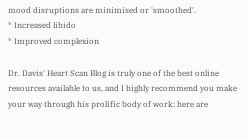mood disruptions are minimised or 'smoothed'.
* Increased libido
* Improved complexion

Dr. Davis' Heart Scan Blog is truly one of the best online resources available to us, and I highly recommend you make your way through his prolific body of work: here are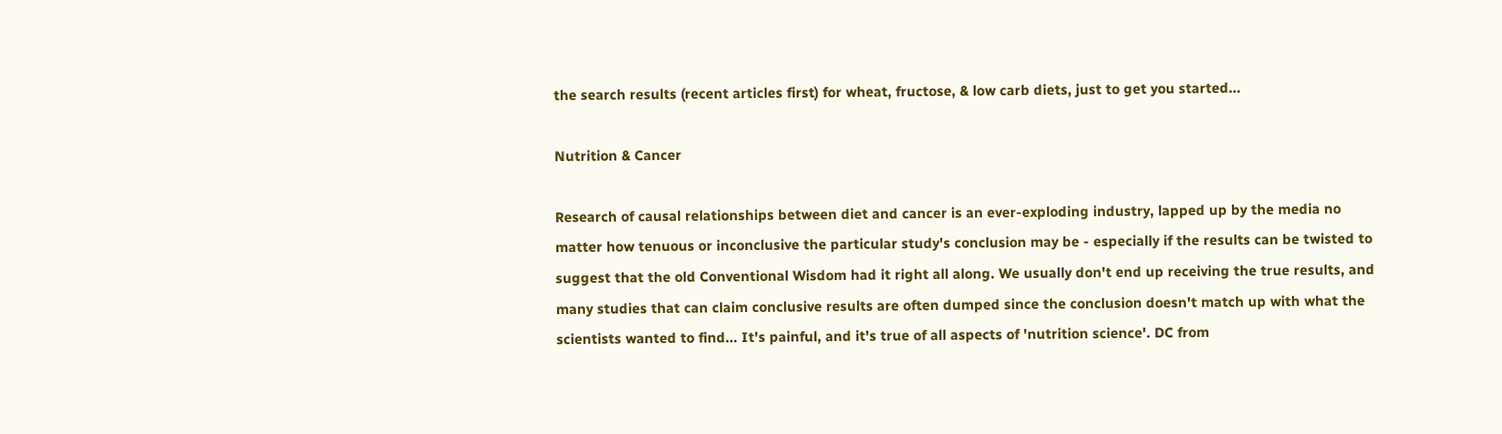the search results (recent articles first) for wheat, fructose, & low carb diets, just to get you started...

Nutrition & Cancer

Research of causal relationships between diet and cancer is an ever-exploding industry, lapped up by the media no matter how tenuous or inconclusive the particular study's conclusion may be - especially if the results can be twisted to suggest that the old Conventional Wisdom had it right all along. We usually don't end up receiving the true results, and many studies that can claim conclusive results are often dumped since the conclusion doesn't match up with what the scientists wanted to find... It's painful, and it's true of all aspects of 'nutrition science'. DC from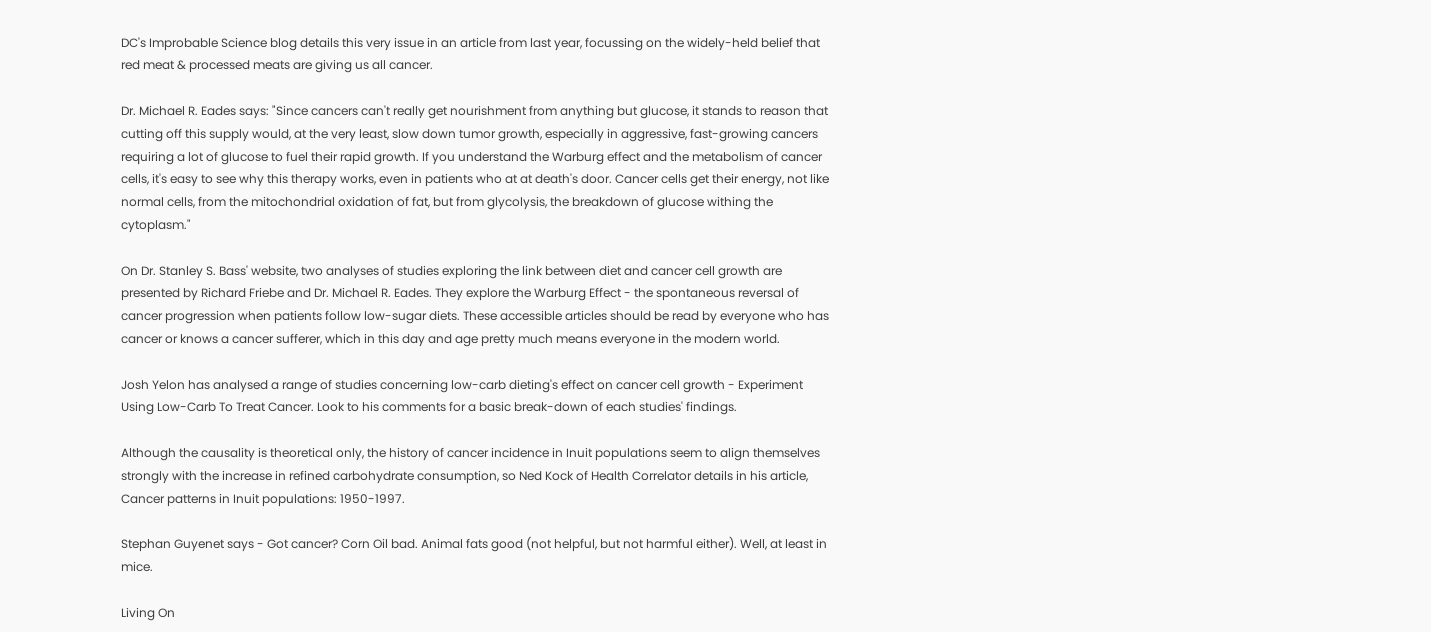DC's Improbable Science blog details this very issue in an article from last year, focussing on the widely-held belief that red meat & processed meats are giving us all cancer.

Dr. Michael R. Eades says: "Since cancers can't really get nourishment from anything but glucose, it stands to reason that cutting off this supply would, at the very least, slow down tumor growth, especially in aggressive, fast-growing cancers requiring a lot of glucose to fuel their rapid growth. If you understand the Warburg effect and the metabolism of cancer cells, it's easy to see why this therapy works, even in patients who at at death's door. Cancer cells get their energy, not like normal cells, from the mitochondrial oxidation of fat, but from glycolysis, the breakdown of glucose withing the cytoplasm."

On Dr. Stanley S. Bass' website, two analyses of studies exploring the link between diet and cancer cell growth are presented by Richard Friebe and Dr. Michael R. Eades. They explore the Warburg Effect - the spontaneous reversal of cancer progression when patients follow low-sugar diets. These accessible articles should be read by everyone who has cancer or knows a cancer sufferer, which in this day and age pretty much means everyone in the modern world.

Josh Yelon has analysed a range of studies concerning low-carb dieting's effect on cancer cell growth - Experiment Using Low-Carb To Treat Cancer. Look to his comments for a basic break-down of each studies' findings.

Although the causality is theoretical only, the history of cancer incidence in Inuit populations seem to align themselves strongly with the increase in refined carbohydrate consumption, so Ned Kock of Health Correlator details in his article, Cancer patterns in Inuit populations: 1950-1997.

Stephan Guyenet says - Got cancer? Corn Oil bad. Animal fats good (not helpful, but not harmful either). Well, at least in mice.

Living On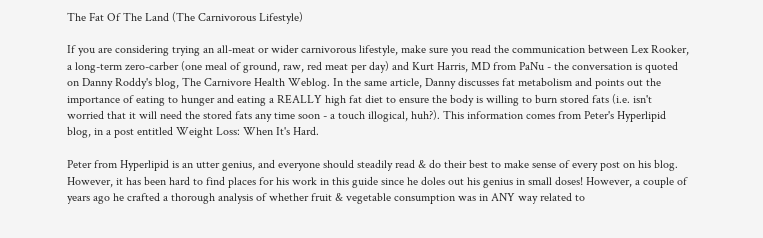The Fat Of The Land (The Carnivorous Lifestyle)

If you are considering trying an all-meat or wider carnivorous lifestyle, make sure you read the communication between Lex Rooker, a long-term zero-carber (one meal of ground, raw, red meat per day) and Kurt Harris, MD from PaNu - the conversation is quoted on Danny Roddy's blog, The Carnivore Health Weblog. In the same article, Danny discusses fat metabolism and points out the importance of eating to hunger and eating a REALLY high fat diet to ensure the body is willing to burn stored fats (i.e. isn't worried that it will need the stored fats any time soon - a touch illogical, huh?). This information comes from Peter's Hyperlipid blog, in a post entitled Weight Loss: When It's Hard.

Peter from Hyperlipid is an utter genius, and everyone should steadily read & do their best to make sense of every post on his blog. However, it has been hard to find places for his work in this guide since he doles out his genius in small doses! However, a couple of years ago he crafted a thorough analysis of whether fruit & vegetable consumption was in ANY way related to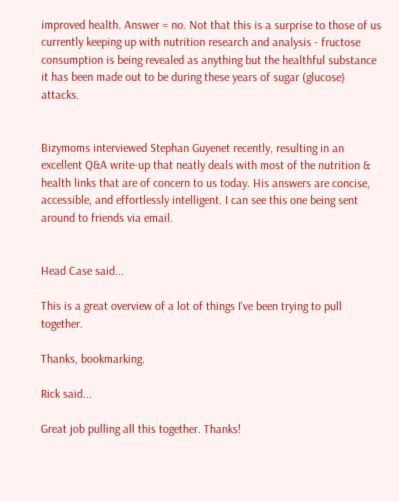improved health. Answer = no. Not that this is a surprise to those of us currently keeping up with nutrition research and analysis - fructose consumption is being revealed as anything but the healthful substance it has been made out to be during these years of sugar (glucose) attacks.


Bizymoms interviewed Stephan Guyenet recently, resulting in an excellent Q&A write-up that neatly deals with most of the nutrition & health links that are of concern to us today. His answers are concise, accessible, and effortlessly intelligent. I can see this one being sent around to friends via email.


Head Case said...

This is a great overview of a lot of things I've been trying to pull together.

Thanks, bookmarking.

Rick said...

Great job pulling all this together. Thanks!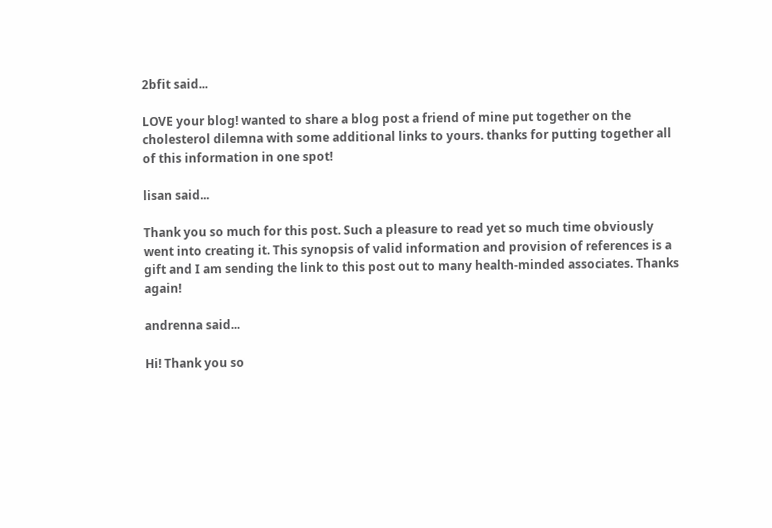2bfit said...

LOVE your blog! wanted to share a blog post a friend of mine put together on the cholesterol dilemna with some additional links to yours. thanks for putting together all of this information in one spot!

lisan said...

Thank you so much for this post. Such a pleasure to read yet so much time obviously went into creating it. This synopsis of valid information and provision of references is a gift and I am sending the link to this post out to many health-minded associates. Thanks again!

andrenna said...

Hi! Thank you so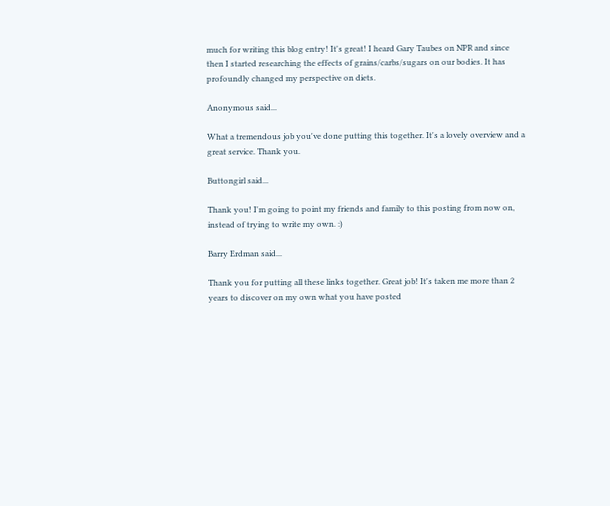much for writing this blog entry! It's great! I heard Gary Taubes on NPR and since then I started researching the effects of grains/carbs/sugars on our bodies. It has profoundly changed my perspective on diets.

Anonymous said...

What a tremendous job you've done putting this together. It's a lovely overview and a great service. Thank you.

Buttongirl said...

Thank you! I'm going to point my friends and family to this posting from now on, instead of trying to write my own. :)

Barry Erdman said...

Thank you for putting all these links together. Great job! It's taken me more than 2 years to discover on my own what you have posted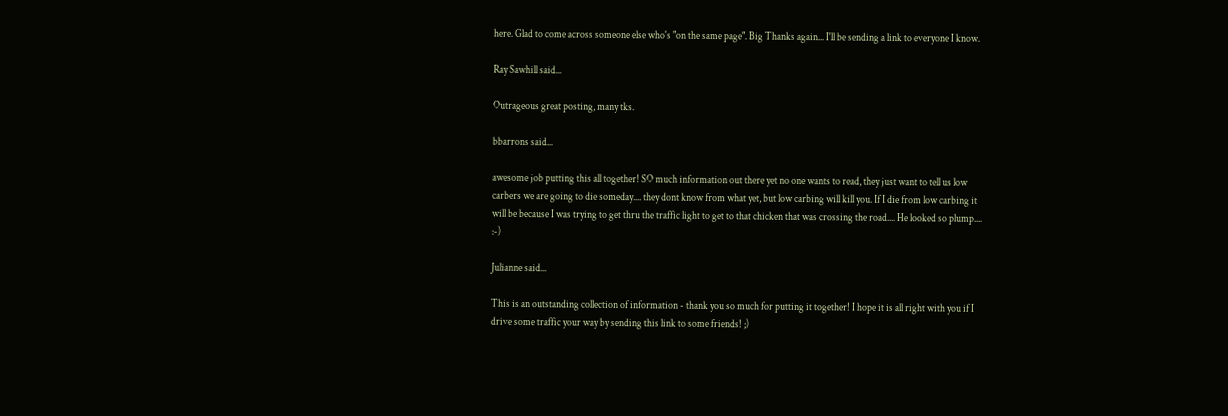here. Glad to come across someone else who's "on the same page". Big Thanks again... I'll be sending a link to everyone I know.

Ray Sawhill said...

Outrageous great posting, many tks.

bbarrons said...

awesome job putting this all together! SO much information out there yet no one wants to read, they just want to tell us low carbers we are going to die someday.... they dont know from what yet, but low carbing will kill you. If I die from low carbing it will be because I was trying to get thru the traffic light to get to that chicken that was crossing the road.... He looked so plump.... :-)

Julianne said...

This is an outstanding collection of information - thank you so much for putting it together! I hope it is all right with you if I drive some traffic your way by sending this link to some friends! ;)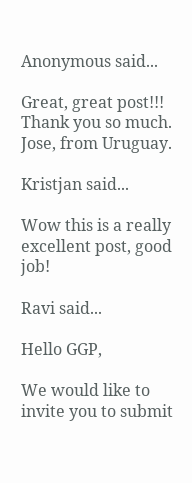Anonymous said...

Great, great post!!!
Thank you so much.
Jose, from Uruguay.

Kristjan said...

Wow this is a really excellent post, good job!

Ravi said...

Hello GGP,

We would like to invite you to submit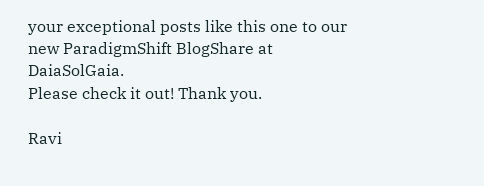your exceptional posts like this one to our new ParadigmShift BlogShare at DaiaSolGaia.
Please check it out! Thank you.

Ravi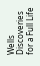Wells
Discoveries for a Full Life